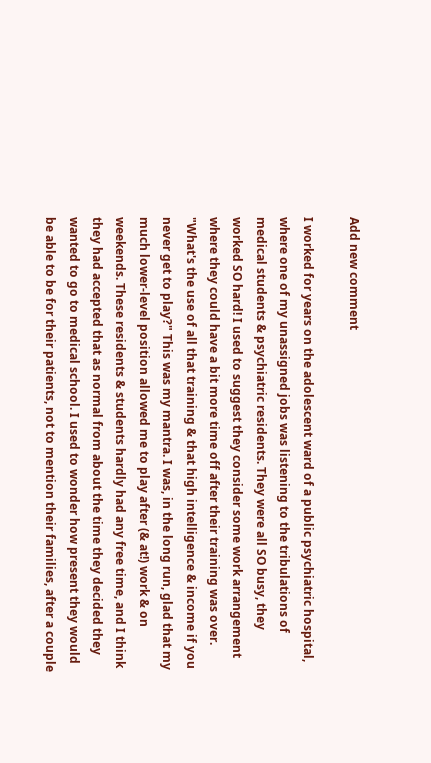Add new comment

I worked for years on the adolescent ward of a public psychiatric hospital, where one of my unassigned jobs was listening to the tribulations of medical students & psychiatric residents. They were all SO busy, they worked SO hard! I used to suggest they consider some work arrangement where they could have a bit more time off after their training was over. "What's the use of all that training & that high intelligence & income if you never get to play?" This was my mantra. I was, in the long run, glad that my much lower-level position allowed me to play after (& at!) work & on weekends. These residents & students hardly had any free time, and I think they had accepted that as normal from about the time they decided they wanted to go to medical school. I used to wonder how present they would be able to be for their patients, not to mention their families, after a couple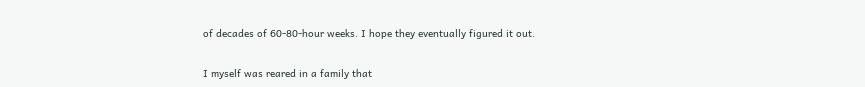of decades of 60-80-hour weeks. I hope they eventually figured it out.

I myself was reared in a family that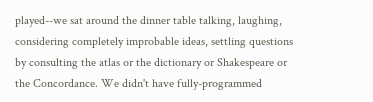played--we sat around the dinner table talking, laughing, considering completely improbable ideas, settling questions by consulting the atlas or the dictionary or Shakespeare or the Concordance. We didn't have fully-programmed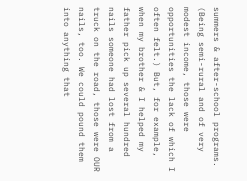summers & after-school programs. (Being semi-rural and of very modest income, those were opportunities the lack of which I often felt.) But, for example, when my brother & I helped my father pick up several hundred nails someone had lost from a truck on the road, those were OUR nails, too. We could pound them into anything that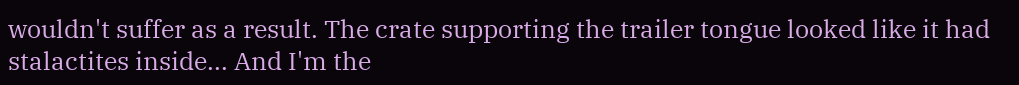wouldn't suffer as a result. The crate supporting the trailer tongue looked like it had stalactites inside... And I'm the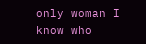only woman I know who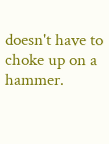doesn't have to choke up on a hammer.